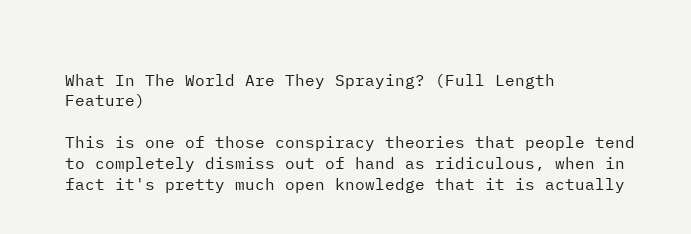What In The World Are They Spraying? (Full Length Feature)

This is one of those conspiracy theories that people tend to completely dismiss out of hand as ridiculous, when in fact it's pretty much open knowledge that it is actually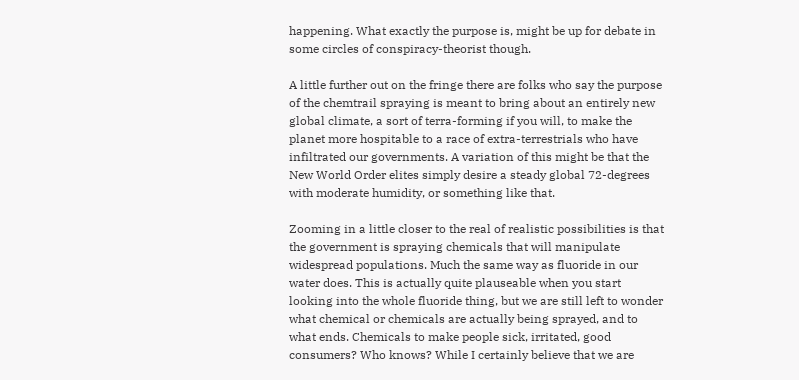happening. What exactly the purpose is, might be up for debate in some circles of conspiracy-theorist though.

A little further out on the fringe there are folks who say the purpose of the chemtrail spraying is meant to bring about an entirely new global climate, a sort of terra-forming if you will, to make the planet more hospitable to a race of extra-terrestrials who have infiltrated our governments. A variation of this might be that the New World Order elites simply desire a steady global 72-degrees with moderate humidity, or something like that.

Zooming in a little closer to the real of realistic possibilities is that the government is spraying chemicals that will manipulate widespread populations. Much the same way as fluoride in our water does. This is actually quite plauseable when you start looking into the whole fluoride thing, but we are still left to wonder what chemical or chemicals are actually being sprayed, and to what ends. Chemicals to make people sick, irritated, good consumers? Who knows? While I certainly believe that we are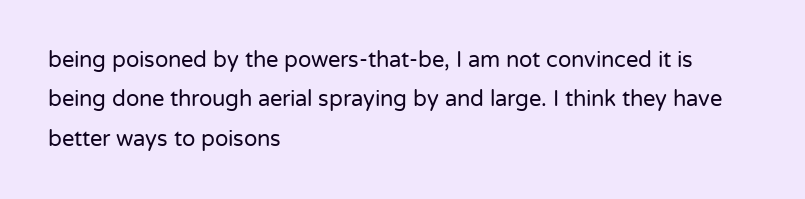being poisoned by the powers-that-be, I am not convinced it is being done through aerial spraying by and large. I think they have better ways to poisons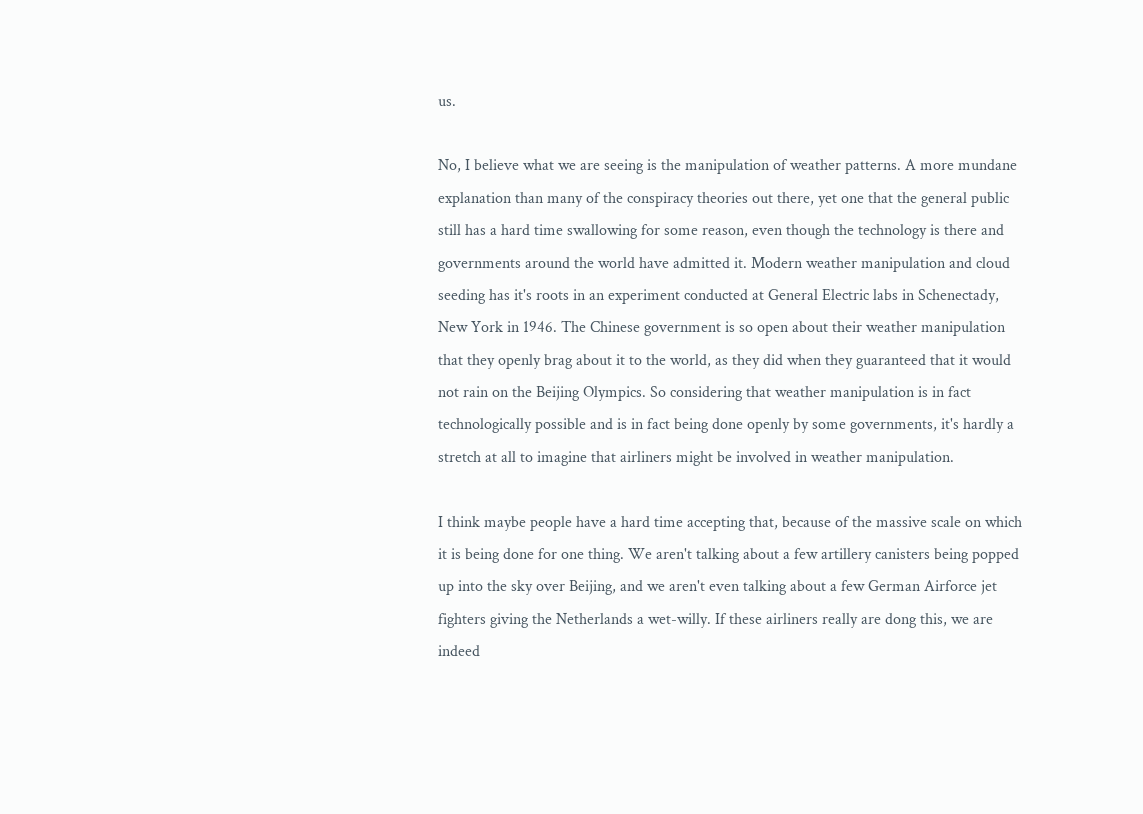us.

No, I believe what we are seeing is the manipulation of weather patterns. A more mundane explanation than many of the conspiracy theories out there, yet one that the general public still has a hard time swallowing for some reason, even though the technology is there and governments around the world have admitted it. Modern weather manipulation and cloud seeding has it's roots in an experiment conducted at General Electric labs in Schenectady, New York in 1946. The Chinese government is so open about their weather manipulation that they openly brag about it to the world, as they did when they guaranteed that it would not rain on the Beijing Olympics. So considering that weather manipulation is in fact technologically possible and is in fact being done openly by some governments, it's hardly a stretch at all to imagine that airliners might be involved in weather manipulation.

I think maybe people have a hard time accepting that, because of the massive scale on which it is being done for one thing. We aren't talking about a few artillery canisters being popped up into the sky over Beijing, and we aren't even talking about a few German Airforce jet fighters giving the Netherlands a wet-willy. If these airliners really are dong this, we are indeed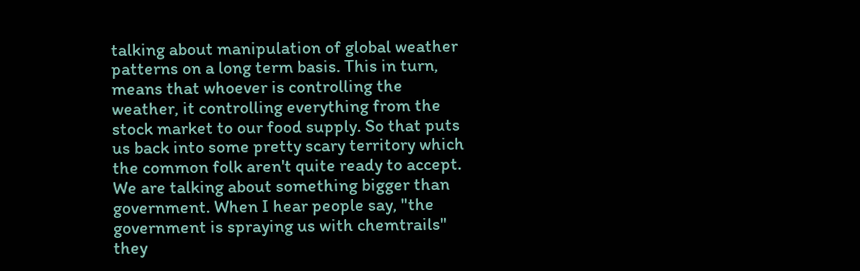talking about manipulation of global weather patterns on a long term basis. This in turn, means that whoever is controlling the weather, it controlling everything from the stock market to our food supply. So that puts us back into some pretty scary territory which the common folk aren't quite ready to accept. We are talking about something bigger than government. When I hear people say, "the government is spraying us with chemtrails" they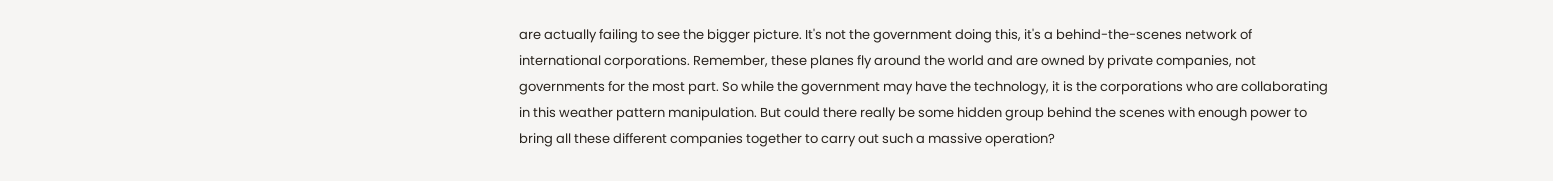are actually failing to see the bigger picture. It's not the government doing this, it's a behind-the-scenes network of international corporations. Remember, these planes fly around the world and are owned by private companies, not governments for the most part. So while the government may have the technology, it is the corporations who are collaborating in this weather pattern manipulation. But could there really be some hidden group behind the scenes with enough power to bring all these different companies together to carry out such a massive operation?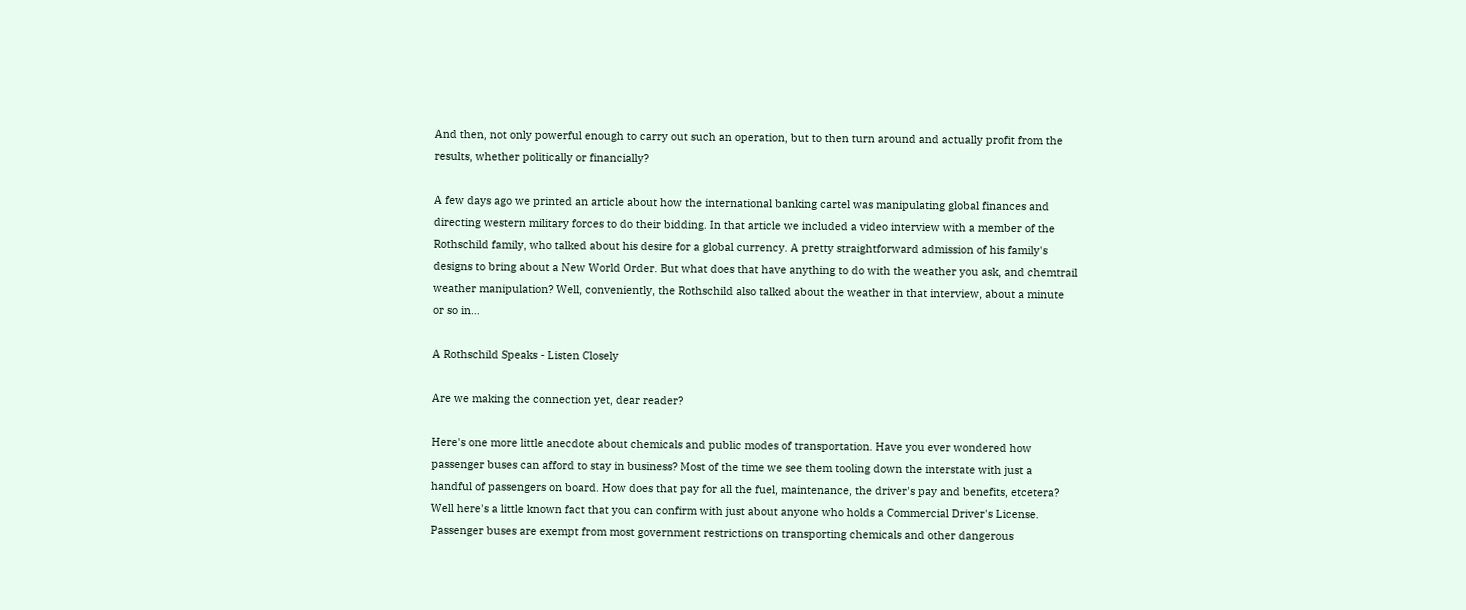And then, not only powerful enough to carry out such an operation, but to then turn around and actually profit from the results, whether politically or financially?

A few days ago we printed an article about how the international banking cartel was manipulating global finances and directing western military forces to do their bidding. In that article we included a video interview with a member of the Rothschild family, who talked about his desire for a global currency. A pretty straightforward admission of his family's designs to bring about a New World Order. But what does that have anything to do with the weather you ask, and chemtrail weather manipulation? Well, conveniently, the Rothschild also talked about the weather in that interview, about a minute or so in...

A Rothschild Speaks - Listen Closely

Are we making the connection yet, dear reader?

Here's one more little anecdote about chemicals and public modes of transportation. Have you ever wondered how passenger buses can afford to stay in business? Most of the time we see them tooling down the interstate with just a handful of passengers on board. How does that pay for all the fuel, maintenance, the driver's pay and benefits, etcetera? Well here's a little known fact that you can confirm with just about anyone who holds a Commercial Driver's License. Passenger buses are exempt from most government restrictions on transporting chemicals and other dangerous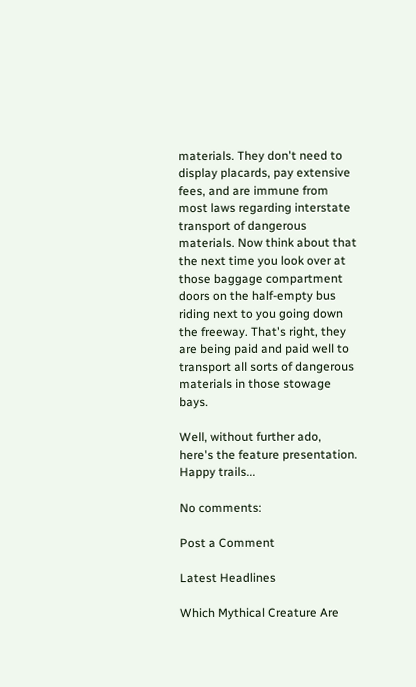materials. They don't need to display placards, pay extensive fees, and are immune from most laws regarding interstate transport of dangerous materials. Now think about that the next time you look over at those baggage compartment doors on the half-empty bus riding next to you going down the freeway. That's right, they are being paid and paid well to transport all sorts of dangerous materials in those stowage bays.

Well, without further ado, here's the feature presentation. Happy trails...

No comments:

Post a Comment

Latest Headlines

Which Mythical Creature Are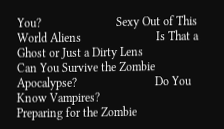You?                         Sexy Out of This World Aliens                         Is That a Ghost or Just a Dirty Lens                         Can You Survive the Zombie Apocalypse?                          Do You Know Vampires?                          Preparing for the Zombie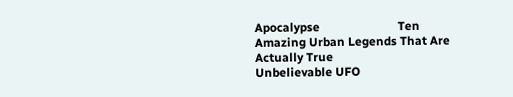Apocalypse                          Ten Amazing Urban Legends That Are Actually True                          Unbelievable UFO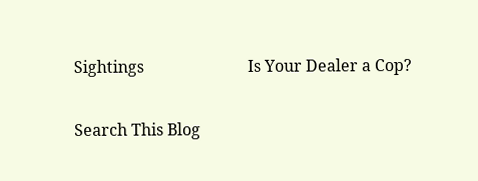Sightings                          Is Your Dealer a Cop?

Search This Blog